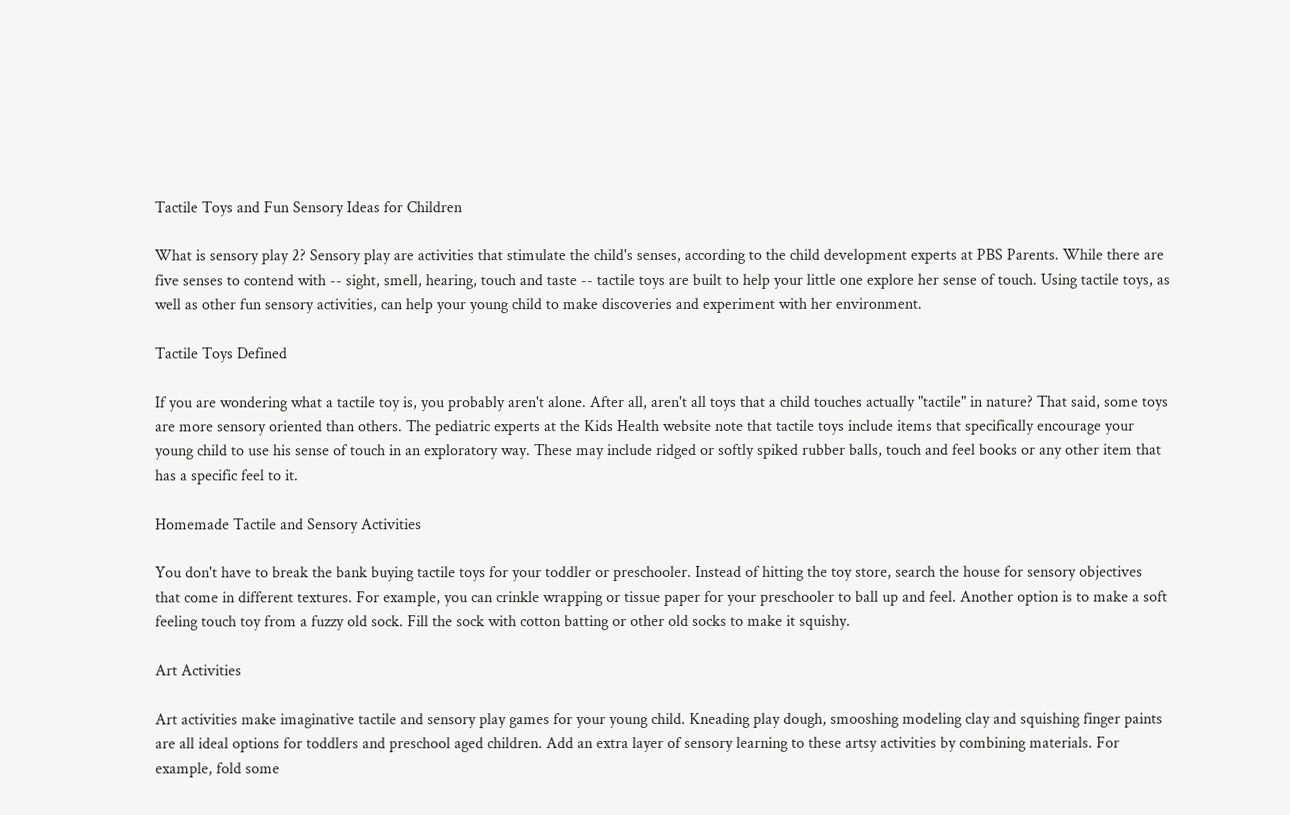Tactile Toys and Fun Sensory Ideas for Children

What is sensory play 2? Sensory play are activities that stimulate the child's senses, according to the child development experts at PBS Parents. While there are five senses to contend with -- sight, smell, hearing, touch and taste -- tactile toys are built to help your little one explore her sense of touch. Using tactile toys, as well as other fun sensory activities, can help your young child to make discoveries and experiment with her environment.

Tactile Toys Defined

If you are wondering what a tactile toy is, you probably aren't alone. After all, aren't all toys that a child touches actually "tactile" in nature? That said, some toys are more sensory oriented than others. The pediatric experts at the Kids Health website note that tactile toys include items that specifically encourage your young child to use his sense of touch in an exploratory way. These may include ridged or softly spiked rubber balls, touch and feel books or any other item that has a specific feel to it.

Homemade Tactile and Sensory Activities

You don't have to break the bank buying tactile toys for your toddler or preschooler. Instead of hitting the toy store, search the house for sensory objectives that come in different textures. For example, you can crinkle wrapping or tissue paper for your preschooler to ball up and feel. Another option is to make a soft feeling touch toy from a fuzzy old sock. Fill the sock with cotton batting or other old socks to make it squishy.

Art Activities

Art activities make imaginative tactile and sensory play games for your young child. Kneading play dough, smooshing modeling clay and squishing finger paints are all ideal options for toddlers and preschool aged children. Add an extra layer of sensory learning to these artsy activities by combining materials. For example, fold some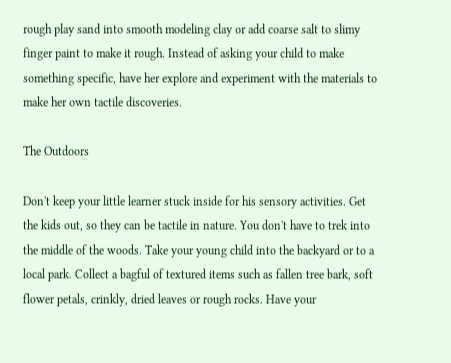rough play sand into smooth modeling clay or add coarse salt to slimy finger paint to make it rough. Instead of asking your child to make something specific, have her explore and experiment with the materials to make her own tactile discoveries.

The Outdoors

Don't keep your little learner stuck inside for his sensory activities. Get the kids out, so they can be tactile in nature. You don't have to trek into the middle of the woods. Take your young child into the backyard or to a local park. Collect a bagful of textured items such as fallen tree bark, soft flower petals, crinkly, dried leaves or rough rocks. Have your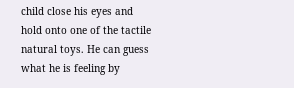child close his eyes and hold onto one of the tactile natural toys. He can guess what he is feeling by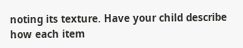noting its texture. Have your child describe how each item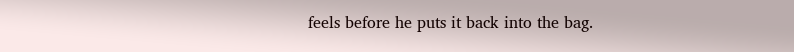feels before he puts it back into the bag.